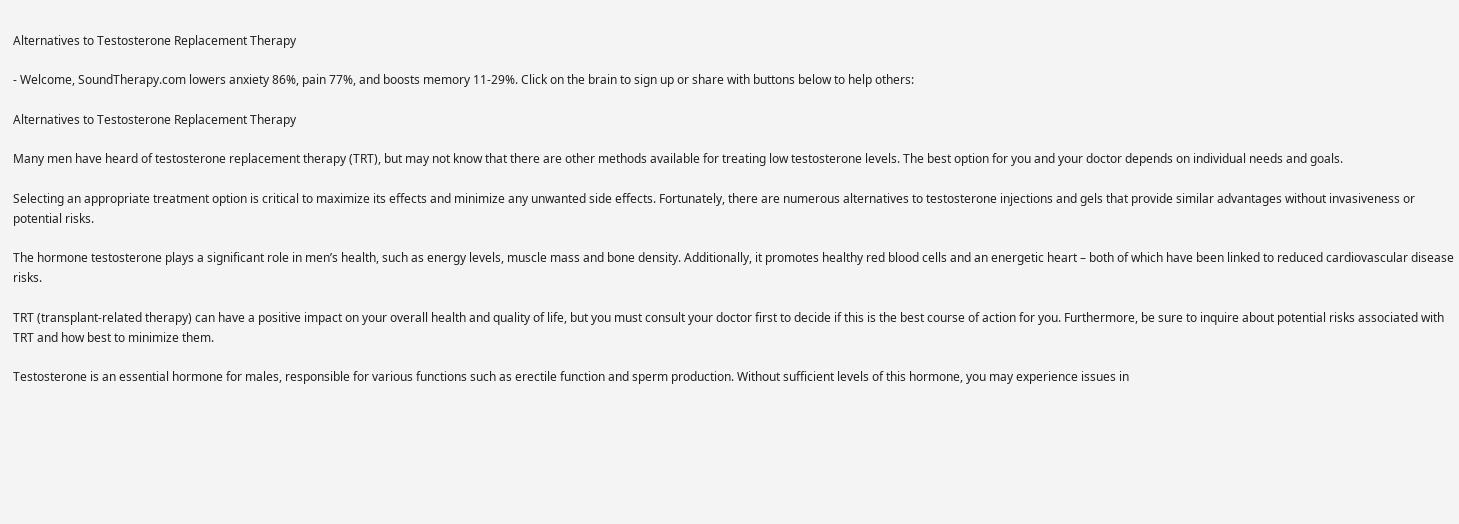Alternatives to Testosterone Replacement Therapy

- Welcome, SoundTherapy.com lowers anxiety 86%, pain 77%, and boosts memory 11-29%. Click on the brain to sign up or share with buttons below to help others:

Alternatives to Testosterone Replacement Therapy

Many men have heard of testosterone replacement therapy (TRT), but may not know that there are other methods available for treating low testosterone levels. The best option for you and your doctor depends on individual needs and goals.

Selecting an appropriate treatment option is critical to maximize its effects and minimize any unwanted side effects. Fortunately, there are numerous alternatives to testosterone injections and gels that provide similar advantages without invasiveness or potential risks.

The hormone testosterone plays a significant role in men’s health, such as energy levels, muscle mass and bone density. Additionally, it promotes healthy red blood cells and an energetic heart – both of which have been linked to reduced cardiovascular disease risks.

TRT (transplant-related therapy) can have a positive impact on your overall health and quality of life, but you must consult your doctor first to decide if this is the best course of action for you. Furthermore, be sure to inquire about potential risks associated with TRT and how best to minimize them.

Testosterone is an essential hormone for males, responsible for various functions such as erectile function and sperm production. Without sufficient levels of this hormone, you may experience issues in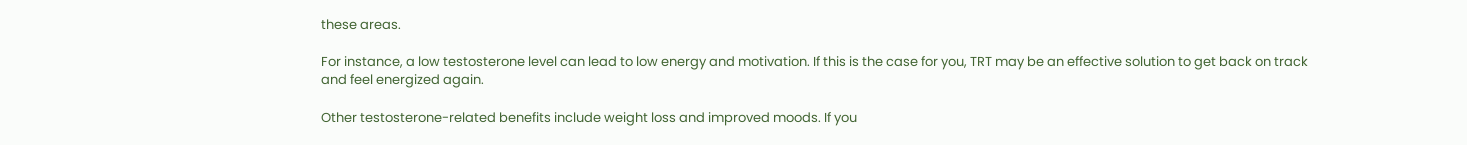these areas.

For instance, a low testosterone level can lead to low energy and motivation. If this is the case for you, TRT may be an effective solution to get back on track and feel energized again.

Other testosterone-related benefits include weight loss and improved moods. If you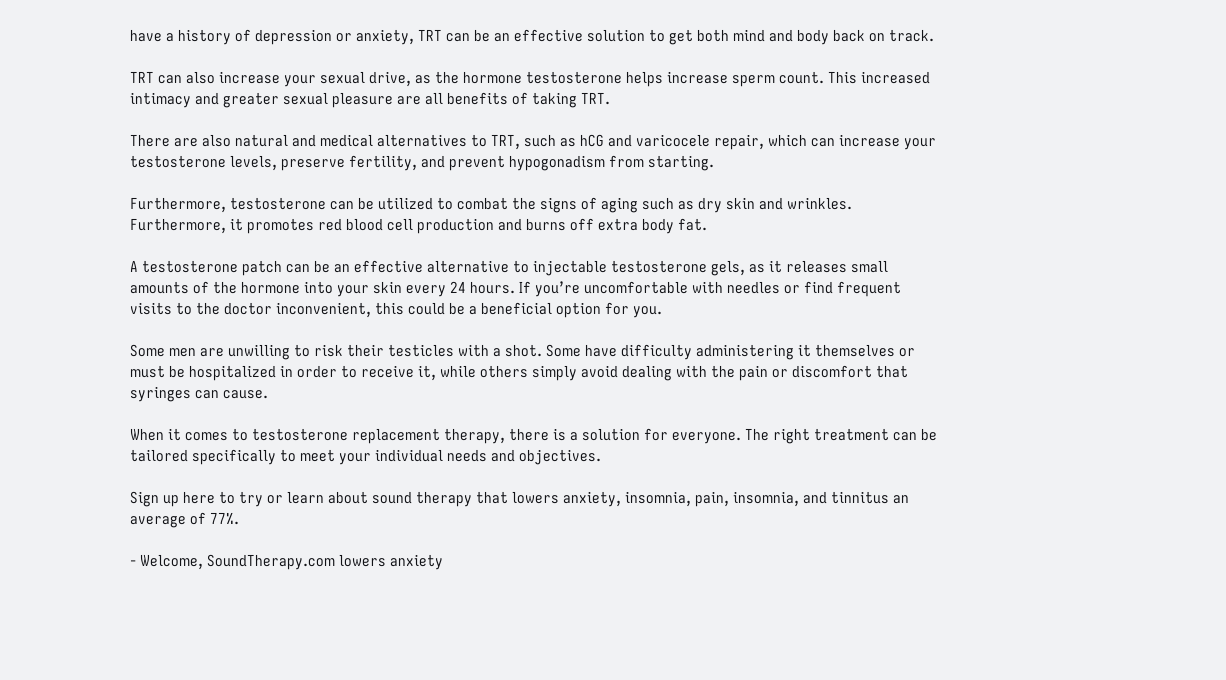have a history of depression or anxiety, TRT can be an effective solution to get both mind and body back on track.

TRT can also increase your sexual drive, as the hormone testosterone helps increase sperm count. This increased intimacy and greater sexual pleasure are all benefits of taking TRT.

There are also natural and medical alternatives to TRT, such as hCG and varicocele repair, which can increase your testosterone levels, preserve fertility, and prevent hypogonadism from starting.

Furthermore, testosterone can be utilized to combat the signs of aging such as dry skin and wrinkles. Furthermore, it promotes red blood cell production and burns off extra body fat.

A testosterone patch can be an effective alternative to injectable testosterone gels, as it releases small amounts of the hormone into your skin every 24 hours. If you’re uncomfortable with needles or find frequent visits to the doctor inconvenient, this could be a beneficial option for you.

Some men are unwilling to risk their testicles with a shot. Some have difficulty administering it themselves or must be hospitalized in order to receive it, while others simply avoid dealing with the pain or discomfort that syringes can cause.

When it comes to testosterone replacement therapy, there is a solution for everyone. The right treatment can be tailored specifically to meet your individual needs and objectives.

Sign up here to try or learn about sound therapy that lowers anxiety, insomnia, pain, insomnia, and tinnitus an average of 77%.

- Welcome, SoundTherapy.com lowers anxiety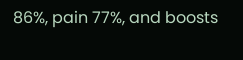86%, pain 77%, and boosts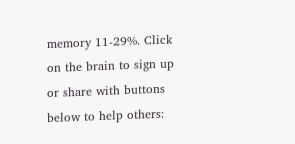memory 11-29%. Click on the brain to sign up or share with buttons below to help others: